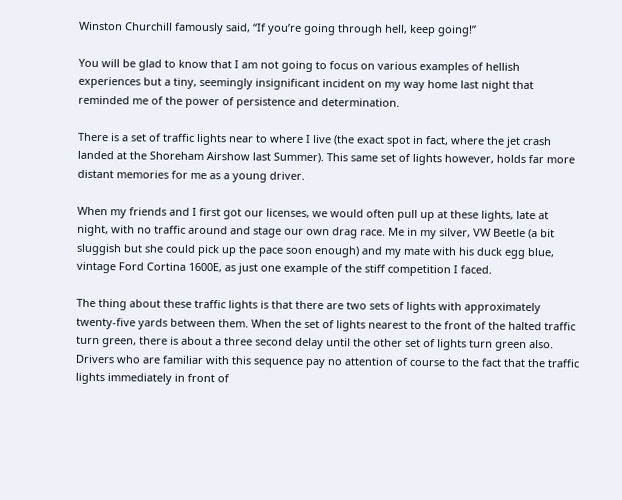Winston Churchill famously said, “If you’re going through hell, keep going!”

You will be glad to know that I am not going to focus on various examples of hellish experiences but a tiny, seemingly insignificant incident on my way home last night that reminded me of the power of persistence and determination.

There is a set of traffic lights near to where I live (the exact spot in fact, where the jet crash landed at the Shoreham Airshow last Summer). This same set of lights however, holds far more distant memories for me as a young driver.

When my friends and I first got our licenses, we would often pull up at these lights, late at night, with no traffic around and stage our own drag race. Me in my silver, VW Beetle (a bit sluggish but she could pick up the pace soon enough) and my mate with his duck egg blue, vintage Ford Cortina 1600E, as just one example of the stiff competition I faced.

The thing about these traffic lights is that there are two sets of lights with approximately twenty-five yards between them. When the set of lights nearest to the front of the halted traffic turn green, there is about a three second delay until the other set of lights turn green also. Drivers who are familiar with this sequence pay no attention of course to the fact that the traffic lights immediately in front of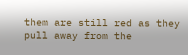them are still red as they pull away from the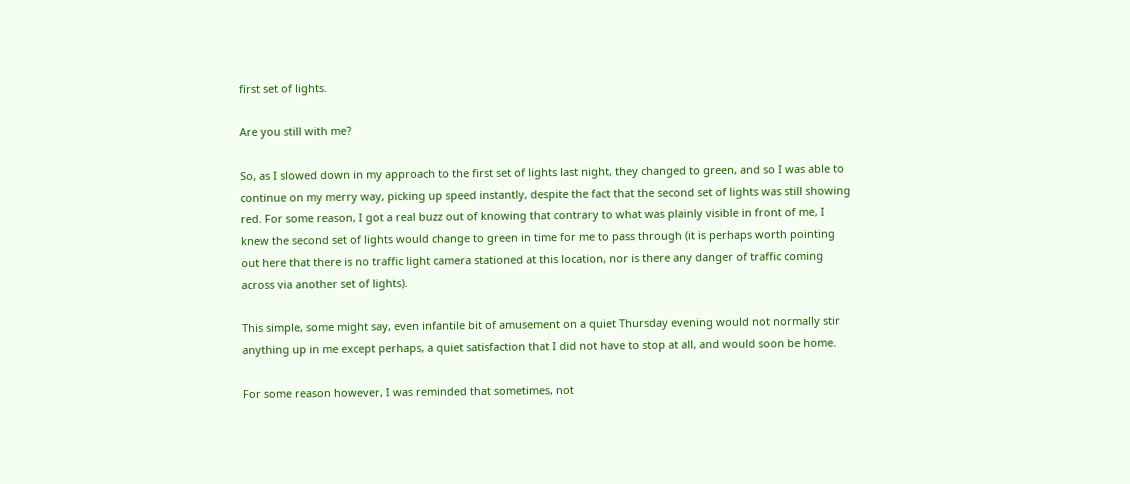first set of lights.

Are you still with me?

So, as I slowed down in my approach to the first set of lights last night, they changed to green, and so I was able to continue on my merry way, picking up speed instantly, despite the fact that the second set of lights was still showing red. For some reason, I got a real buzz out of knowing that contrary to what was plainly visible in front of me, I knew the second set of lights would change to green in time for me to pass through (it is perhaps worth pointing out here that there is no traffic light camera stationed at this location, nor is there any danger of traffic coming across via another set of lights).

This simple, some might say, even infantile bit of amusement on a quiet Thursday evening would not normally stir anything up in me except perhaps, a quiet satisfaction that I did not have to stop at all, and would soon be home.

For some reason however, I was reminded that sometimes, not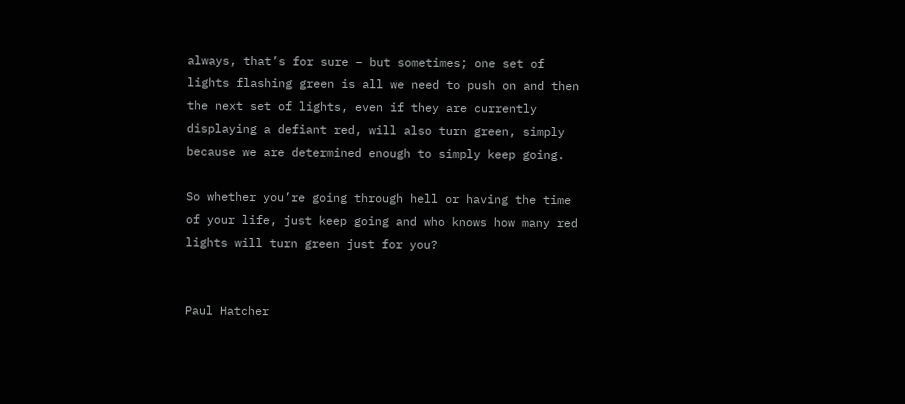always, that’s for sure – but sometimes; one set of lights flashing green is all we need to push on and then the next set of lights, even if they are currently displaying a defiant red, will also turn green, simply because we are determined enough to simply keep going.

So whether you’re going through hell or having the time of your life, just keep going and who knows how many red lights will turn green just for you?


Paul Hatcher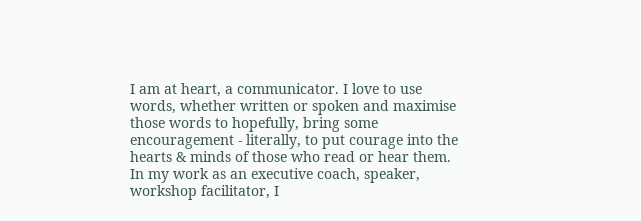I am at heart, a communicator. I love to use words, whether written or spoken and maximise those words to hopefully, bring some encouragement - literally, to put courage into the hearts & minds of those who read or hear them. In my work as an executive coach, speaker, workshop facilitator, I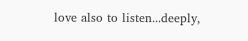love also to listen...deeply,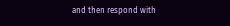and then respond with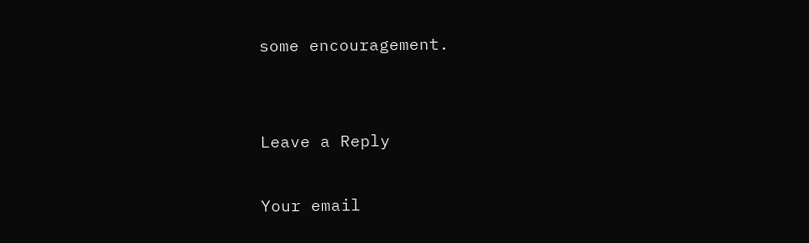some encouragement.


Leave a Reply

Your email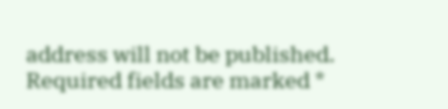address will not be published. Required fields are marked *